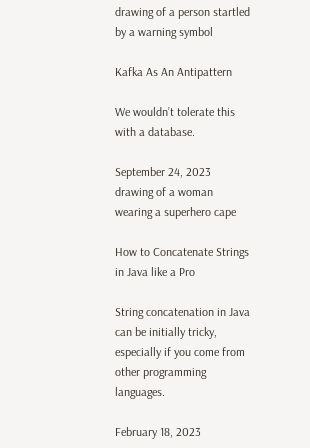drawing of a person startled by a warning symbol

Kafka As An Antipattern

We wouldn’t tolerate this with a database.

September 24, 2023
drawing of a woman wearing a superhero cape

How to Concatenate Strings in Java like a Pro

String concatenation in Java can be initially tricky, especially if you come from other programming languages.

February 18, 2023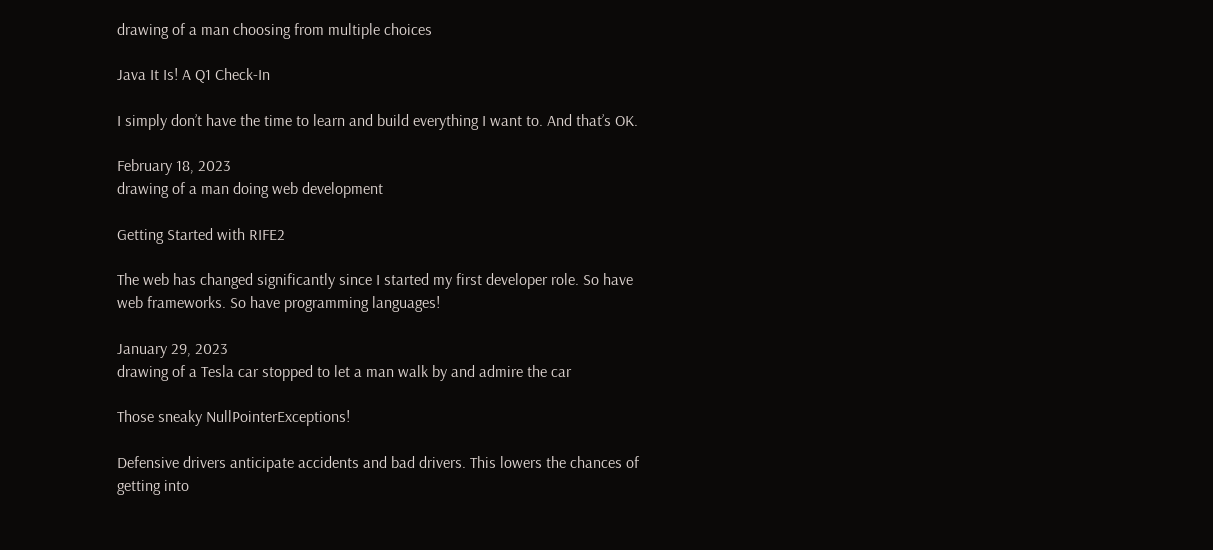drawing of a man choosing from multiple choices

Java It Is! A Q1 Check-In

I simply don’t have the time to learn and build everything I want to. And that’s OK.

February 18, 2023
drawing of a man doing web development

Getting Started with RIFE2

The web has changed significantly since I started my first developer role. So have web frameworks. So have programming languages!

January 29, 2023
drawing of a Tesla car stopped to let a man walk by and admire the car

Those sneaky NullPointerExceptions!

Defensive drivers anticipate accidents and bad drivers. This lowers the chances of getting into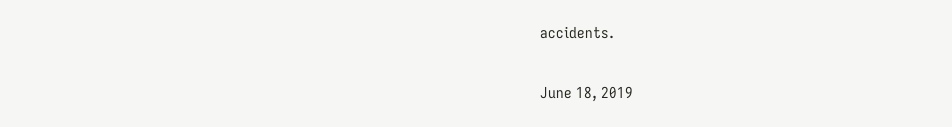accidents.

June 18, 2019